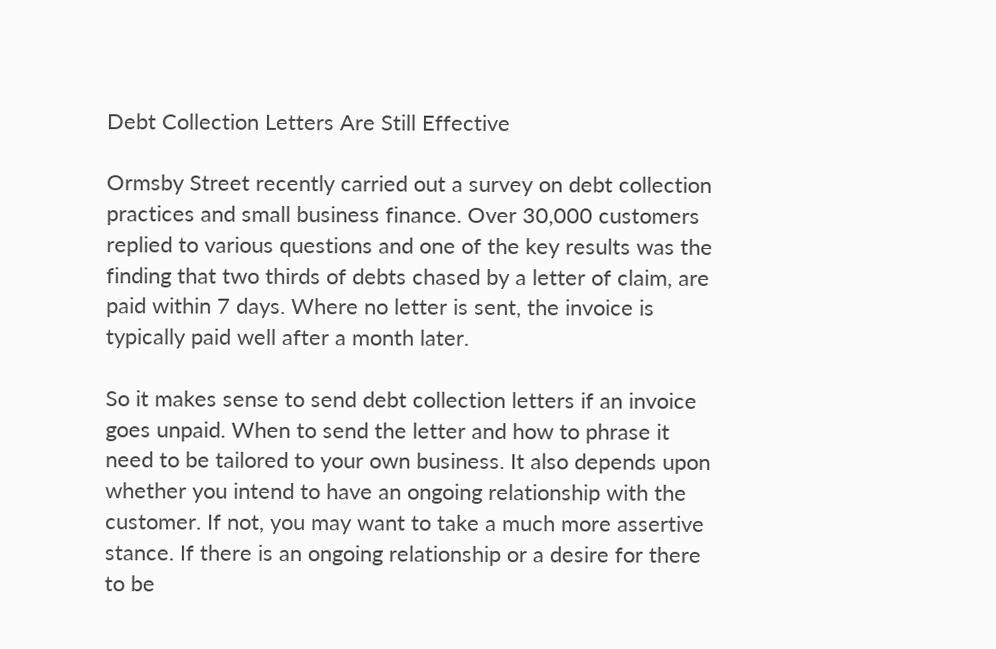Debt Collection Letters Are Still Effective

Ormsby Street recently carried out a survey on debt collection practices and small business finance. Over 30,000 customers replied to various questions and one of the key results was the finding that two thirds of debts chased by a letter of claim, are paid within 7 days. Where no letter is sent, the invoice is typically paid well after a month later.

So it makes sense to send debt collection letters if an invoice goes unpaid. When to send the letter and how to phrase it need to be tailored to your own business. It also depends upon whether you intend to have an ongoing relationship with the customer. If not, you may want to take a much more assertive stance. If there is an ongoing relationship or a desire for there to be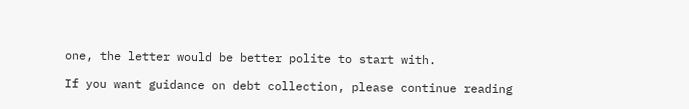one, the letter would be better polite to start with.

If you want guidance on debt collection, please continue reading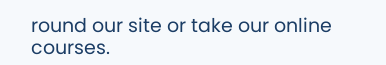round our site or take our online courses.